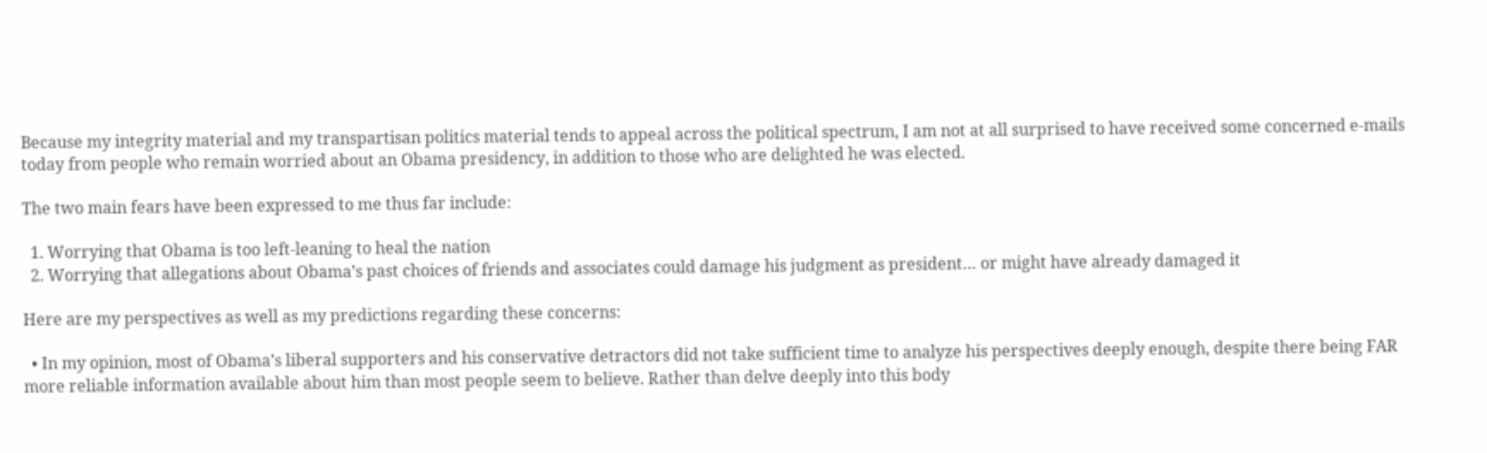Because my integrity material and my transpartisan politics material tends to appeal across the political spectrum, I am not at all surprised to have received some concerned e-mails today from people who remain worried about an Obama presidency, in addition to those who are delighted he was elected.

The two main fears have been expressed to me thus far include:

  1. Worrying that Obama is too left-leaning to heal the nation
  2. Worrying that allegations about Obama’s past choices of friends and associates could damage his judgment as president… or might have already damaged it

Here are my perspectives as well as my predictions regarding these concerns:

  • In my opinion, most of Obama’s liberal supporters and his conservative detractors did not take sufficient time to analyze his perspectives deeply enough, despite there being FAR more reliable information available about him than most people seem to believe. Rather than delve deeply into this body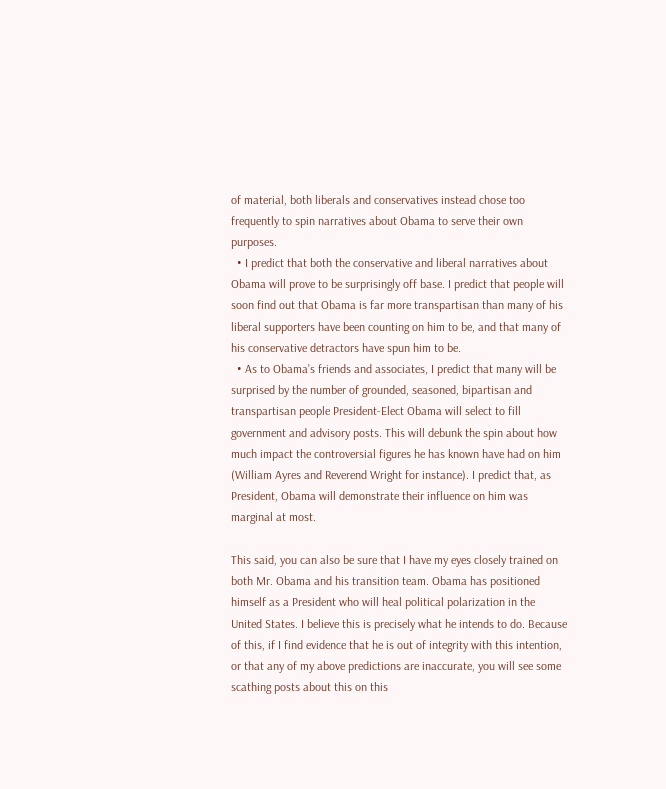of material, both liberals and conservatives instead chose too frequently to spin narratives about Obama to serve their own purposes.
  • I predict that both the conservative and liberal narratives about Obama will prove to be surprisingly off base. I predict that people will soon find out that Obama is far more transpartisan than many of his liberal supporters have been counting on him to be, and that many of his conservative detractors have spun him to be.
  • As to Obama’s friends and associates, I predict that many will be surprised by the number of grounded, seasoned, bipartisan and transpartisan people President-Elect Obama will select to fill government and advisory posts. This will debunk the spin about how much impact the controversial figures he has known have had on him (William Ayres and Reverend Wright for instance). I predict that, as President, Obama will demonstrate their influence on him was marginal at most.

This said, you can also be sure that I have my eyes closely trained on both Mr. Obama and his transition team. Obama has positioned himself as a President who will heal political polarization in the United States. I believe this is precisely what he intends to do. Because of this, if I find evidence that he is out of integrity with this intention, or that any of my above predictions are inaccurate, you will see some scathing posts about this on this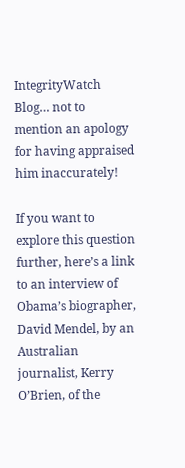IntegrityWatch Blog… not to mention an apology for having appraised him inaccurately!

If you want to explore this question further, here’s a link to an interview of Obama’s biographer, David Mendel, by an Australian journalist, Kerry O’Brien, of the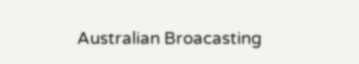Australian Broacasting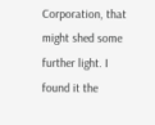Corporation, that might shed some further light. I found it the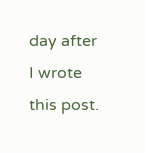day after I wrote this post.